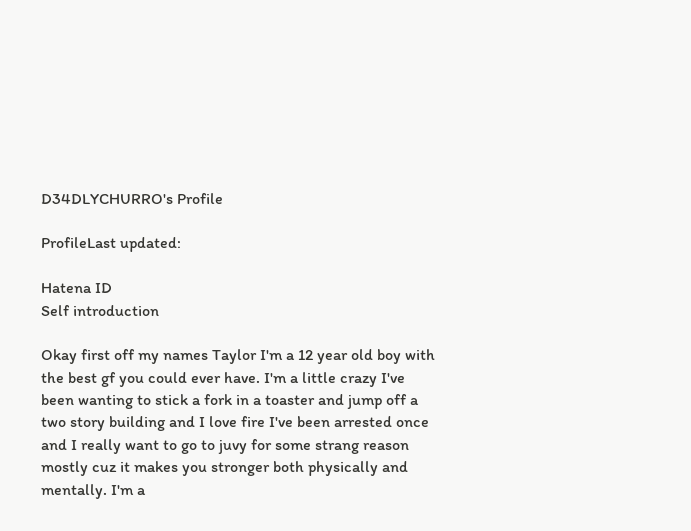D34DLYCHURRO's Profile

ProfileLast updated:

Hatena ID
Self introduction

Okay first off my names Taylor I'm a 12 year old boy with the best gf you could ever have. I'm a little crazy I've been wanting to stick a fork in a toaster and jump off a two story building and I love fire I've been arrested once and I really want to go to juvy for some strang reason mostly cuz it makes you stronger both physically and mentally. I'm a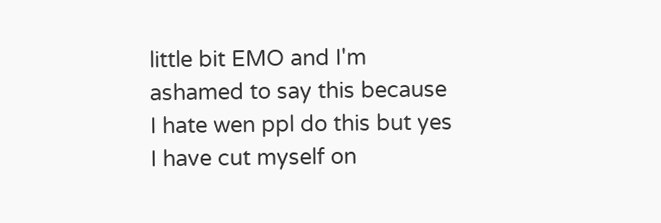little bit EMO and I'm ashamed to say this because I hate wen ppl do this but yes I have cut myself on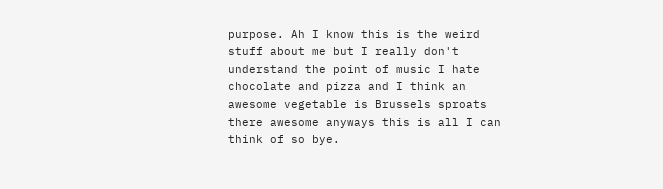purpose. Ah I know this is the weird stuff about me but I really don't understand the point of music I hate chocolate and pizza and I think an awesome vegetable is Brussels sproats there awesome anyways this is all I can think of so bye.